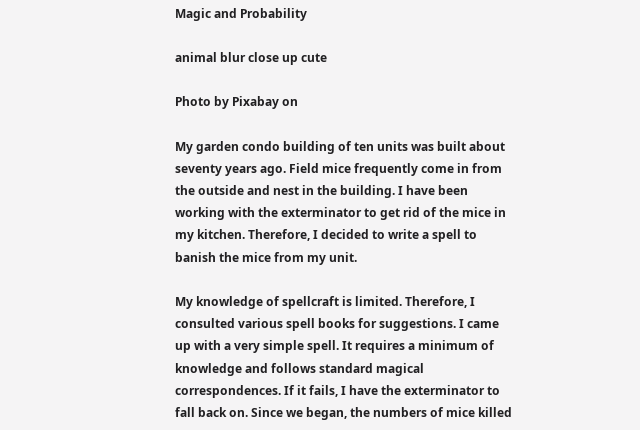Magic and Probability

animal blur close up cute

Photo by Pixabay on

My garden condo building of ten units was built about seventy years ago. Field mice frequently come in from the outside and nest in the building. I have been working with the exterminator to get rid of the mice in my kitchen. Therefore, I decided to write a spell to banish the mice from my unit.

My knowledge of spellcraft is limited. Therefore, I consulted various spell books for suggestions. I came up with a very simple spell. It requires a minimum of knowledge and follows standard magical correspondences. If it fails, I have the exterminator to fall back on. Since we began, the numbers of mice killed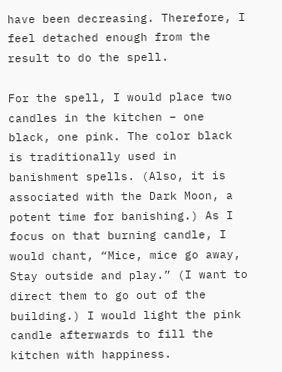have been decreasing. Therefore, I feel detached enough from the result to do the spell.

For the spell, I would place two candles in the kitchen – one black, one pink. The color black is traditionally used in banishment spells. (Also, it is associated with the Dark Moon, a potent time for banishing.) As I focus on that burning candle, I would chant, “Mice, mice go away, Stay outside and play.” (I want to direct them to go out of the building.) I would light the pink candle afterwards to fill the kitchen with happiness.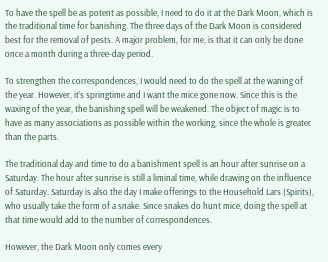To have the spell be as potent as possible, I need to do it at the Dark Moon, which is the traditional time for banishing. The three days of the Dark Moon is considered best for the removal of pests. A major problem, for me, is that it can only be done once a month during a three-day period.

To strengthen the correspondences, I would need to do the spell at the waning of the year. However, it’s springtime and I want the mice gone now. Since this is the waxing of the year, the banishing spell will be weakened. The object of magic is to have as many associations as possible within the working, since the whole is greater than the parts.

The traditional day and time to do a banishment spell is an hour after sunrise on a Saturday. The hour after sunrise is still a liminal time, while drawing on the influence of Saturday. Saturday is also the day I make offerings to the Household Lars (Spirits), who usually take the form of a snake. Since snakes do hunt mice, doing the spell at that time would add to the number of correspondences.

However, the Dark Moon only comes every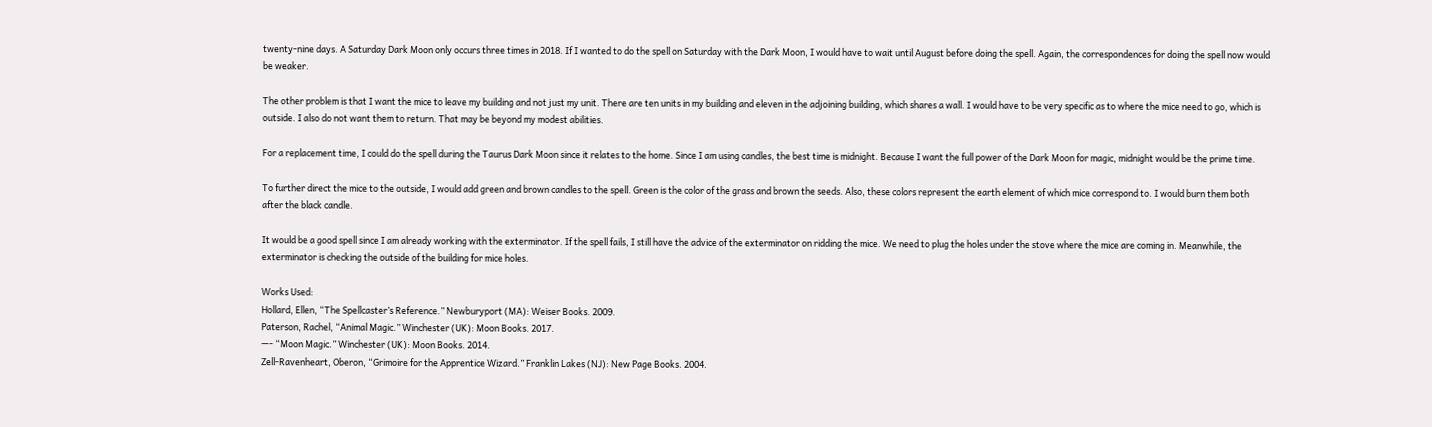twenty-nine days. A Saturday Dark Moon only occurs three times in 2018. If I wanted to do the spell on Saturday with the Dark Moon, I would have to wait until August before doing the spell. Again, the correspondences for doing the spell now would be weaker.

The other problem is that I want the mice to leave my building and not just my unit. There are ten units in my building and eleven in the adjoining building, which shares a wall. I would have to be very specific as to where the mice need to go, which is outside. I also do not want them to return. That may be beyond my modest abilities.

For a replacement time, I could do the spell during the Taurus Dark Moon since it relates to the home. Since I am using candles, the best time is midnight. Because I want the full power of the Dark Moon for magic, midnight would be the prime time.

To further direct the mice to the outside, I would add green and brown candles to the spell. Green is the color of the grass and brown the seeds. Also, these colors represent the earth element of which mice correspond to. I would burn them both after the black candle.

It would be a good spell since I am already working with the exterminator. If the spell fails, I still have the advice of the exterminator on ridding the mice. We need to plug the holes under the stove where the mice are coming in. Meanwhile, the exterminator is checking the outside of the building for mice holes.

Works Used:
Hollard, Ellen, “The Spellcaster’s Reference.” Newburyport (MA): Weiser Books. 2009.
Paterson, Rachel, “Animal Magic.” Winchester (UK): Moon Books. 2017.
—- “Moon Magic.” Winchester (UK): Moon Books. 2014.
Zell-Ravenheart, Oberon, “Grimoire for the Apprentice Wizard.” Franklin Lakes (NJ): New Page Books. 2004.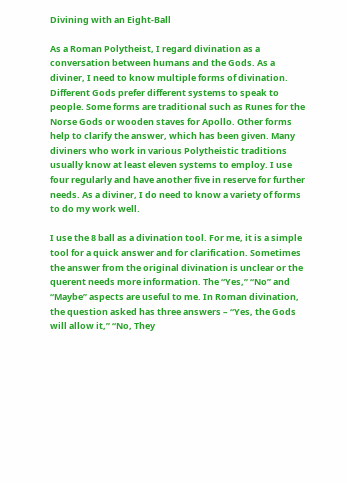Divining with an Eight-Ball

As a Roman Polytheist, I regard divination as a conversation between humans and the Gods. As a diviner, I need to know multiple forms of divination. Different Gods prefer different systems to speak to people. Some forms are traditional such as Runes for the Norse Gods or wooden staves for Apollo. Other forms help to clarify the answer, which has been given. Many diviners who work in various Polytheistic traditions usually know at least eleven systems to employ. I use four regularly and have another five in reserve for further needs. As a diviner, I do need to know a variety of forms to do my work well.

I use the 8 ball as a divination tool. For me, it is a simple tool for a quick answer and for clarification. Sometimes the answer from the original divination is unclear or the querent needs more information. The “Yes,” “No” and “Maybe” aspects are useful to me. In Roman divination, the question asked has three answers – “Yes, the Gods will allow it,” “No, They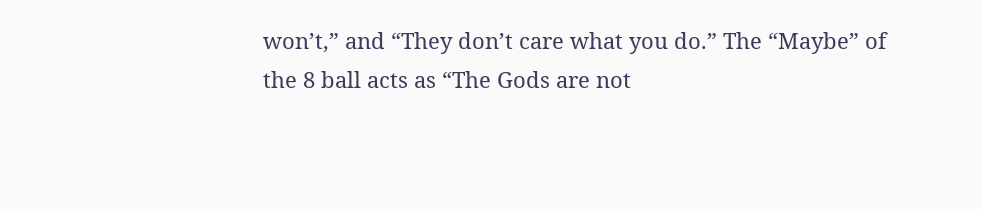won’t,” and “They don’t care what you do.” The “Maybe” of the 8 ball acts as “The Gods are not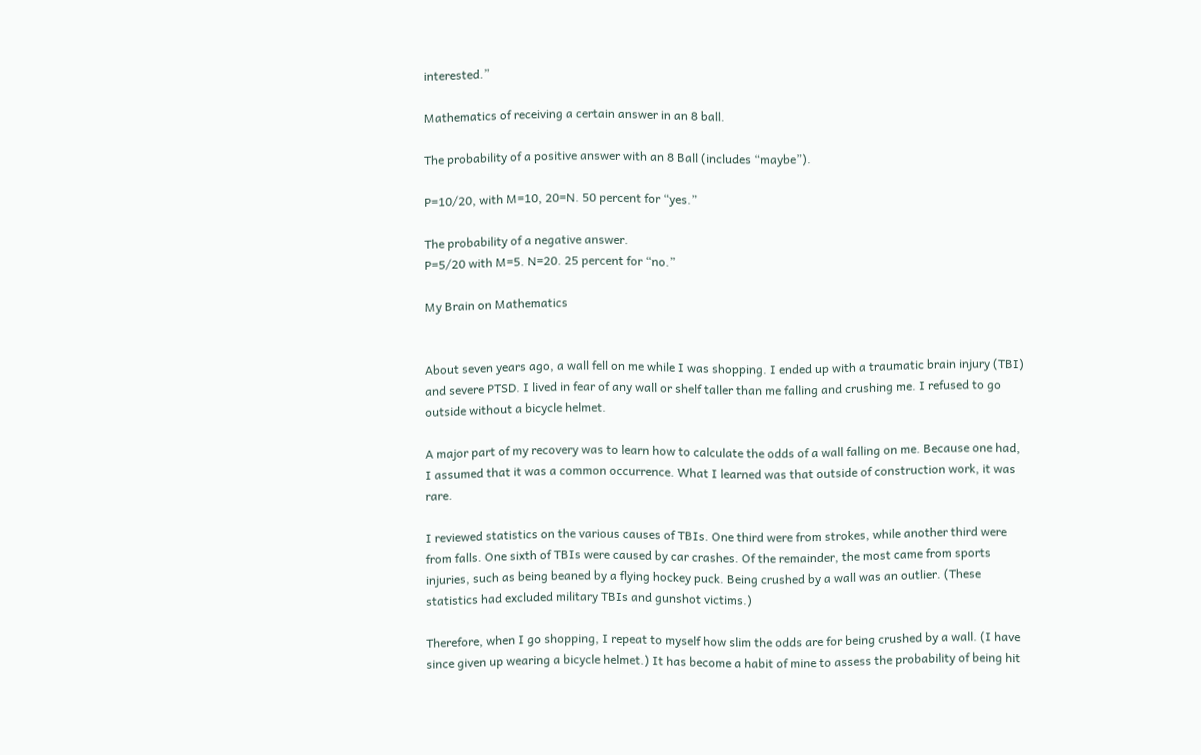interested.”

Mathematics of receiving a certain answer in an 8 ball.

The probability of a positive answer with an 8 Ball (includes “maybe”).

P=10/20, with M=10, 20=N. 50 percent for “yes.”

The probability of a negative answer.
P=5/20 with M=5. N=20. 25 percent for “no.”

My Brain on Mathematics


About seven years ago, a wall fell on me while I was shopping. I ended up with a traumatic brain injury (TBI) and severe PTSD. I lived in fear of any wall or shelf taller than me falling and crushing me. I refused to go outside without a bicycle helmet.

A major part of my recovery was to learn how to calculate the odds of a wall falling on me. Because one had, I assumed that it was a common occurrence. What I learned was that outside of construction work, it was rare.

I reviewed statistics on the various causes of TBIs. One third were from strokes, while another third were from falls. One sixth of TBIs were caused by car crashes. Of the remainder, the most came from sports injuries, such as being beaned by a flying hockey puck. Being crushed by a wall was an outlier. (These statistics had excluded military TBIs and gunshot victims.)

Therefore, when I go shopping, I repeat to myself how slim the odds are for being crushed by a wall. (I have since given up wearing a bicycle helmet.) It has become a habit of mine to assess the probability of being hit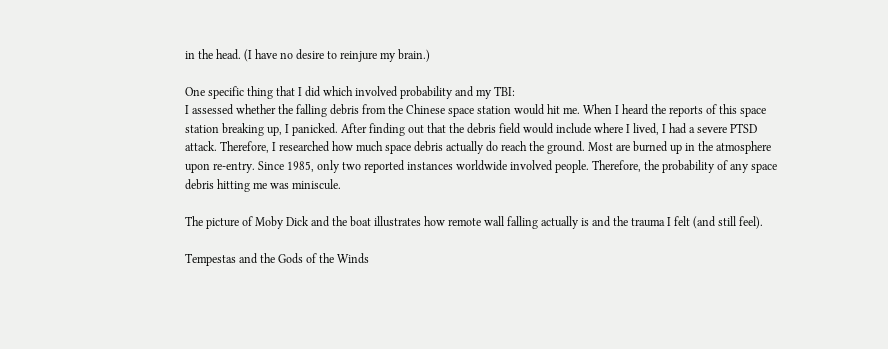in the head. (I have no desire to reinjure my brain.)

One specific thing that I did which involved probability and my TBI:
I assessed whether the falling debris from the Chinese space station would hit me. When I heard the reports of this space station breaking up, I panicked. After finding out that the debris field would include where I lived, I had a severe PTSD attack. Therefore, I researched how much space debris actually do reach the ground. Most are burned up in the atmosphere upon re-entry. Since 1985, only two reported instances worldwide involved people. Therefore, the probability of any space debris hitting me was miniscule.

The picture of Moby Dick and the boat illustrates how remote wall falling actually is and the trauma I felt (and still feel).

Tempestas and the Gods of the Winds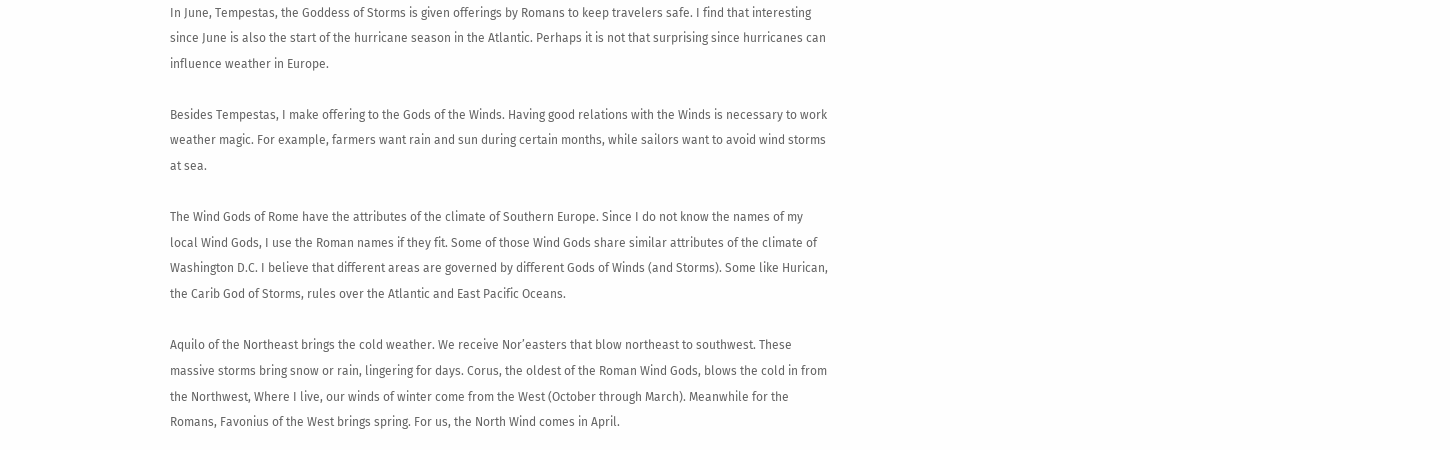In June, Tempestas, the Goddess of Storms is given offerings by Romans to keep travelers safe. I find that interesting since June is also the start of the hurricane season in the Atlantic. Perhaps it is not that surprising since hurricanes can influence weather in Europe.

Besides Tempestas, I make offering to the Gods of the Winds. Having good relations with the Winds is necessary to work weather magic. For example, farmers want rain and sun during certain months, while sailors want to avoid wind storms at sea.

The Wind Gods of Rome have the attributes of the climate of Southern Europe. Since I do not know the names of my local Wind Gods, I use the Roman names if they fit. Some of those Wind Gods share similar attributes of the climate of Washington D.C. I believe that different areas are governed by different Gods of Winds (and Storms). Some like Hurican, the Carib God of Storms, rules over the Atlantic and East Pacific Oceans.

Aquilo of the Northeast brings the cold weather. We receive Nor’easters that blow northeast to southwest. These massive storms bring snow or rain, lingering for days. Corus, the oldest of the Roman Wind Gods, blows the cold in from the Northwest, Where I live, our winds of winter come from the West (October through March). Meanwhile for the Romans, Favonius of the West brings spring. For us, the North Wind comes in April.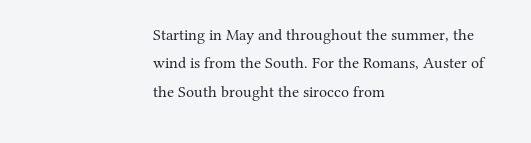Starting in May and throughout the summer, the wind is from the South. For the Romans, Auster of the South brought the sirocco from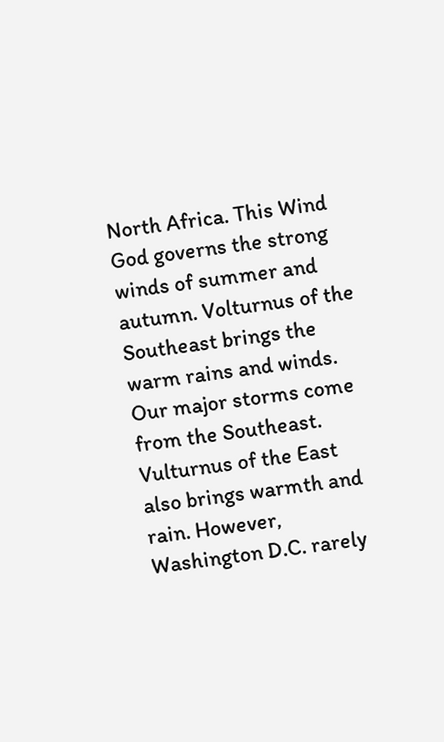North Africa. This Wind God governs the strong winds of summer and autumn. Volturnus of the Southeast brings the warm rains and winds. Our major storms come from the Southeast. Vulturnus of the East also brings warmth and rain. However, Washington D.C. rarely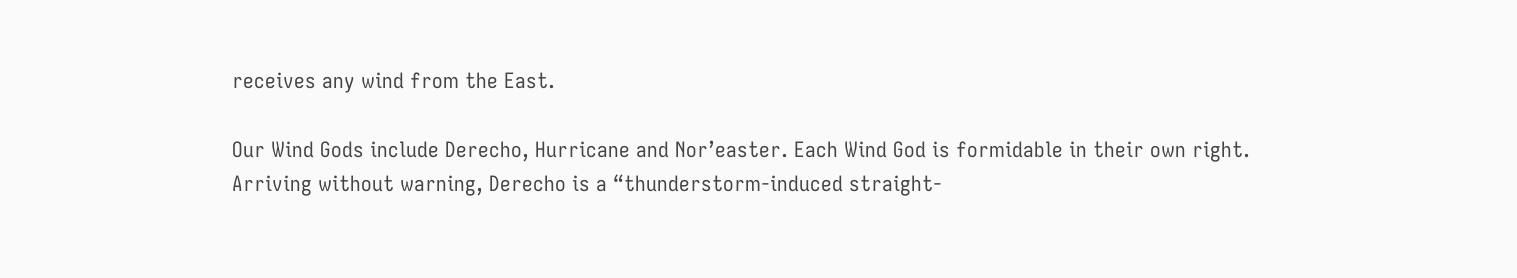receives any wind from the East.

Our Wind Gods include Derecho, Hurricane and Nor’easter. Each Wind God is formidable in their own right. Arriving without warning, Derecho is a “thunderstorm-induced straight-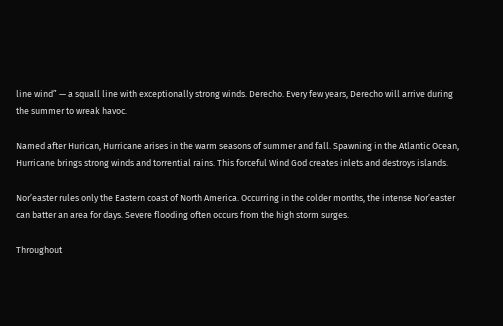line wind” — a squall line with exceptionally strong winds. Derecho. Every few years, Derecho will arrive during the summer to wreak havoc.

Named after Hurican, Hurricane arises in the warm seasons of summer and fall. Spawning in the Atlantic Ocean, Hurricane brings strong winds and torrential rains. This forceful Wind God creates inlets and destroys islands.

Nor’easter rules only the Eastern coast of North America. Occurring in the colder months, the intense Nor’easter can batter an area for days. Severe flooding often occurs from the high storm surges.

Throughout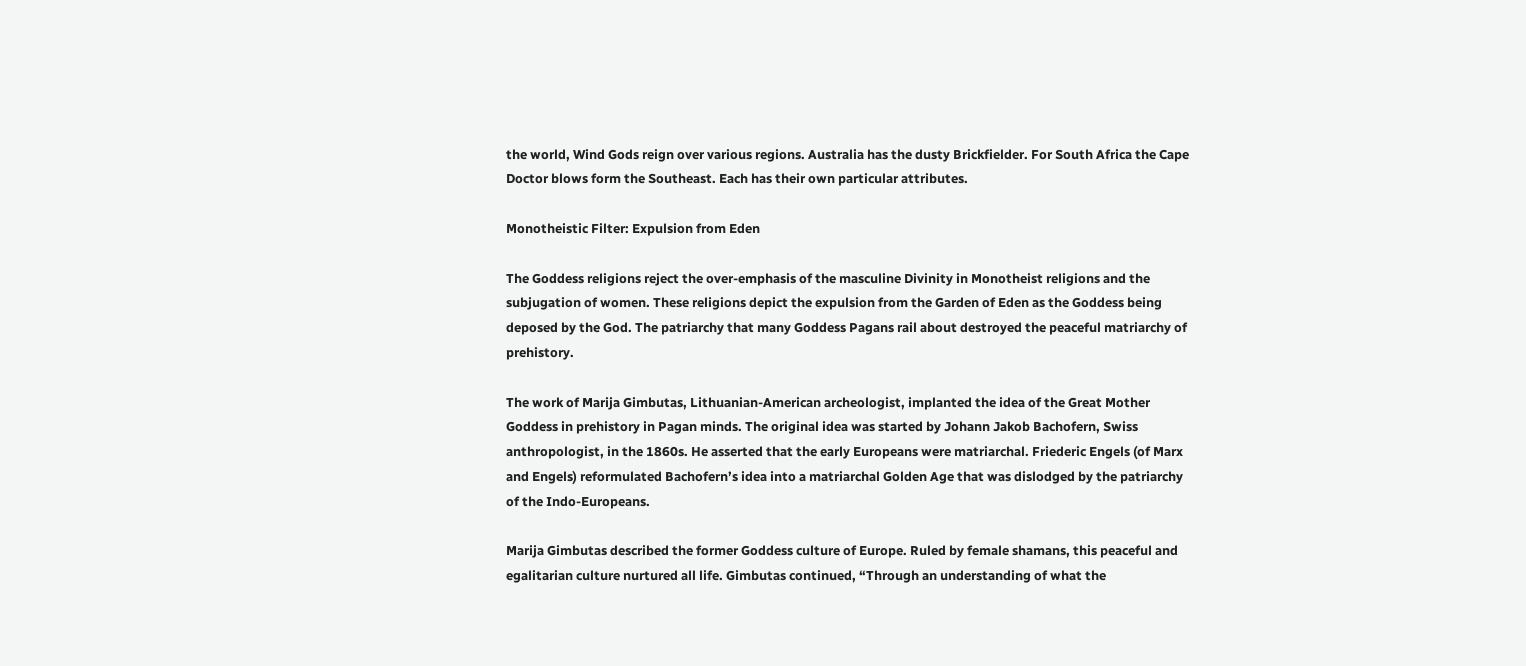the world, Wind Gods reign over various regions. Australia has the dusty Brickfielder. For South Africa the Cape Doctor blows form the Southeast. Each has their own particular attributes.

Monotheistic Filter: Expulsion from Eden

The Goddess religions reject the over-emphasis of the masculine Divinity in Monotheist religions and the subjugation of women. These religions depict the expulsion from the Garden of Eden as the Goddess being deposed by the God. The patriarchy that many Goddess Pagans rail about destroyed the peaceful matriarchy of prehistory.

The work of Marija Gimbutas, Lithuanian-American archeologist, implanted the idea of the Great Mother Goddess in prehistory in Pagan minds. The original idea was started by Johann Jakob Bachofern, Swiss anthropologist, in the 1860s. He asserted that the early Europeans were matriarchal. Friederic Engels (of Marx and Engels) reformulated Bachofern’s idea into a matriarchal Golden Age that was dislodged by the patriarchy of the Indo-Europeans.

Marija Gimbutas described the former Goddess culture of Europe. Ruled by female shamans, this peaceful and egalitarian culture nurtured all life. Gimbutas continued, “Through an understanding of what the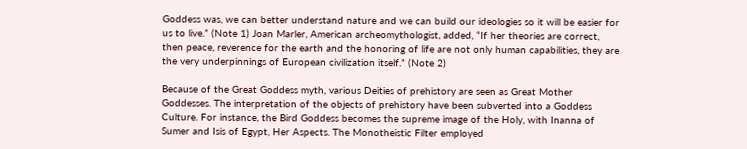Goddess was, we can better understand nature and we can build our ideologies so it will be easier for us to live.” (Note 1) Joan Marler, American archeomythologist, added, “If her theories are correct, then peace, reverence for the earth and the honoring of life are not only human capabilities, they are the very underpinnings of European civilization itself.” (Note 2)

Because of the Great Goddess myth, various Deities of prehistory are seen as Great Mother Goddesses. The interpretation of the objects of prehistory have been subverted into a Goddess Culture. For instance, the Bird Goddess becomes the supreme image of the Holy, with Inanna of Sumer and Isis of Egypt, Her Aspects. The Monotheistic Filter employed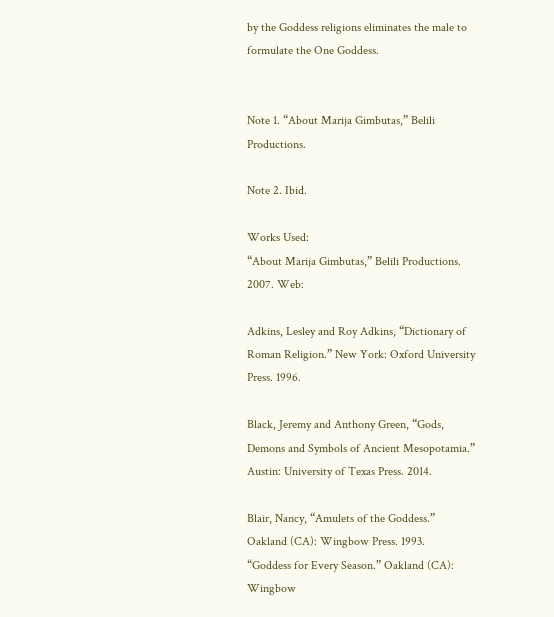by the Goddess religions eliminates the male to formulate the One Goddess.


Note 1. “About Marija Gimbutas,” Belili Productions.

Note 2. Ibid.

Works Used:
“About Marija Gimbutas,” Belili Productions. 2007. Web:

Adkins, Lesley and Roy Adkins, “Dictionary of Roman Religion.” New York: Oxford University Press. 1996.

Black, Jeremy and Anthony Green, “Gods, Demons and Symbols of Ancient Mesopotamia.” Austin: University of Texas Press. 2014.

Blair, Nancy, “Amulets of the Goddess.” Oakland (CA): Wingbow Press. 1993.
“Goddess for Every Season.” Oakland (CA): Wingbow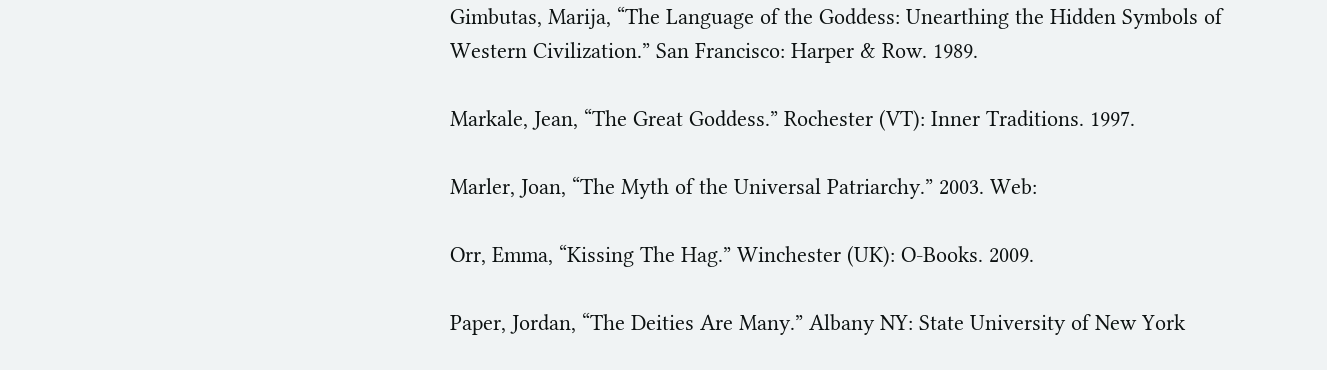Gimbutas, Marija, “The Language of the Goddess: Unearthing the Hidden Symbols of Western Civilization.” San Francisco: Harper & Row. 1989.

Markale, Jean, “The Great Goddess.” Rochester (VT): Inner Traditions. 1997.

Marler, Joan, “The Myth of the Universal Patriarchy.” 2003. Web:

Orr, Emma, “Kissing The Hag.” Winchester (UK): O-Books. 2009.

Paper, Jordan, “The Deities Are Many.” Albany NY: State University of New York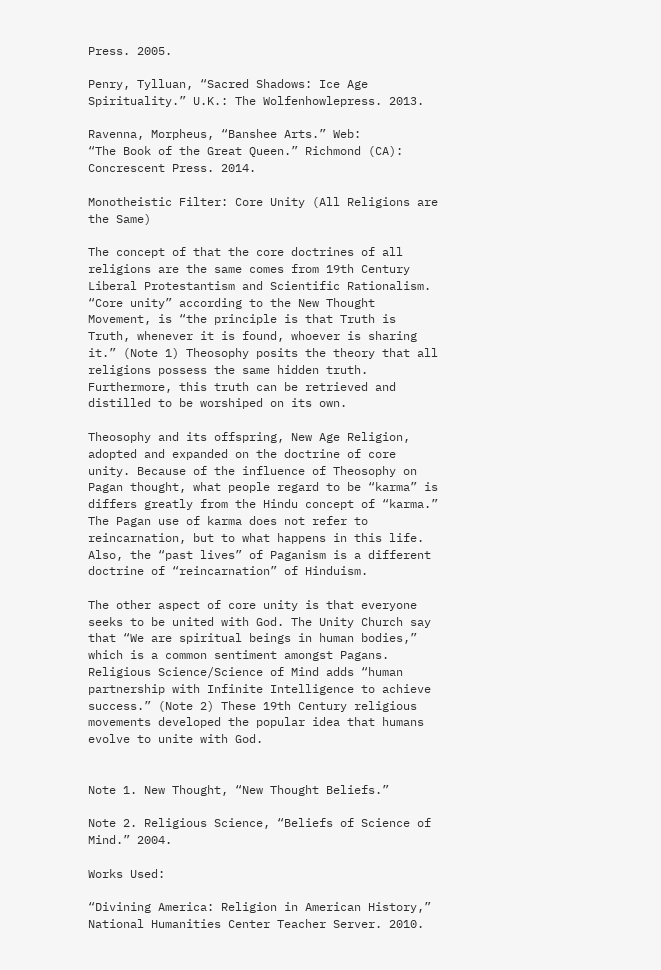Press. 2005.

Penry, Tylluan, “Sacred Shadows: Ice Age Spirituality.” U.K.: The Wolfenhowlepress. 2013.

Ravenna, Morpheus, “Banshee Arts.” Web:
“The Book of the Great Queen.” Richmond (CA): Concrescent Press. 2014.

Monotheistic Filter: Core Unity (All Religions are the Same)

The concept of that the core doctrines of all religions are the same comes from 19th Century Liberal Protestantism and Scientific Rationalism. “Core unity” according to the New Thought Movement, is “the principle is that Truth is Truth, whenever it is found, whoever is sharing it.” (Note 1) Theosophy posits the theory that all religions possess the same hidden truth. Furthermore, this truth can be retrieved and distilled to be worshiped on its own.

Theosophy and its offspring, New Age Religion, adopted and expanded on the doctrine of core unity. Because of the influence of Theosophy on Pagan thought, what people regard to be “karma” is differs greatly from the Hindu concept of “karma.” The Pagan use of karma does not refer to reincarnation, but to what happens in this life. Also, the “past lives” of Paganism is a different doctrine of “reincarnation” of Hinduism.

The other aspect of core unity is that everyone seeks to be united with God. The Unity Church say that “We are spiritual beings in human bodies,” which is a common sentiment amongst Pagans. Religious Science/Science of Mind adds “human partnership with Infinite Intelligence to achieve success.” (Note 2) These 19th Century religious movements developed the popular idea that humans evolve to unite with God.


Note 1. New Thought, “New Thought Beliefs.”

Note 2. Religious Science, “Beliefs of Science of Mind.” 2004.

Works Used:

“Divining America: Religion in American History,” National Humanities Center Teacher Server. 2010.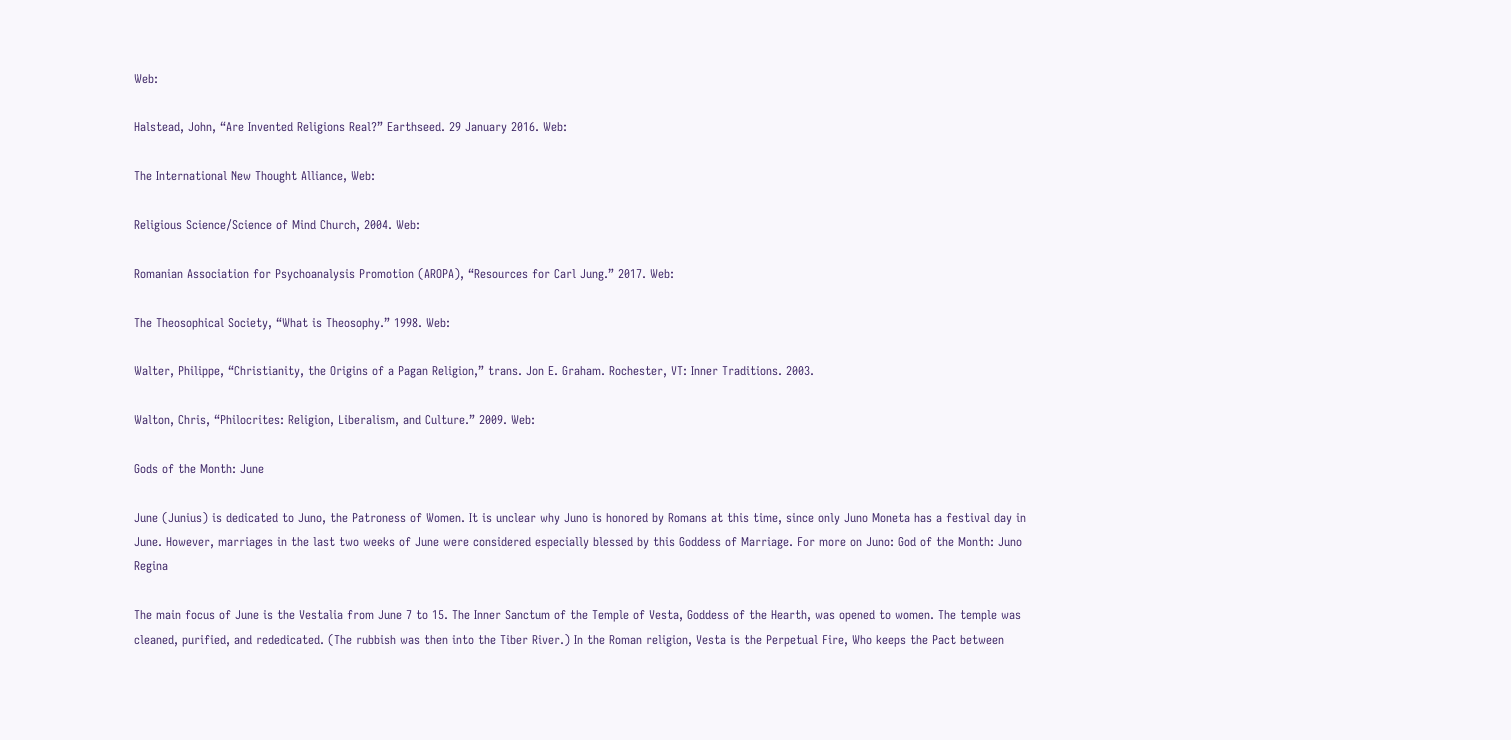Web:

Halstead, John, “Are Invented Religions Real?” Earthseed. 29 January 2016. Web:

The International New Thought Alliance, Web:

Religious Science/Science of Mind Church, 2004. Web:

Romanian Association for Psychoanalysis Promotion (AROPA), “Resources for Carl Jung.” 2017. Web:

The Theosophical Society, “What is Theosophy.” 1998. Web:

Walter, Philippe, “Christianity, the Origins of a Pagan Religion,” trans. Jon E. Graham. Rochester, VT: Inner Traditions. 2003.

Walton, Chris, “Philocrites: Religion, Liberalism, and Culture.” 2009. Web:

Gods of the Month: June

June (Junius) is dedicated to Juno, the Patroness of Women. It is unclear why Juno is honored by Romans at this time, since only Juno Moneta has a festival day in June. However, marriages in the last two weeks of June were considered especially blessed by this Goddess of Marriage. For more on Juno: God of the Month: Juno Regina

The main focus of June is the Vestalia from June 7 to 15. The Inner Sanctum of the Temple of Vesta, Goddess of the Hearth, was opened to women. The temple was cleaned, purified, and rededicated. (The rubbish was then into the Tiber River.) In the Roman religion, Vesta is the Perpetual Fire, Who keeps the Pact between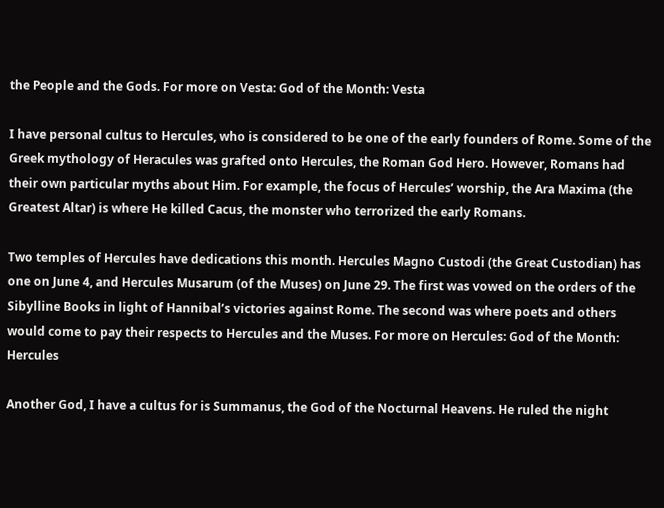the People and the Gods. For more on Vesta: God of the Month: Vesta

I have personal cultus to Hercules, who is considered to be one of the early founders of Rome. Some of the Greek mythology of Heracules was grafted onto Hercules, the Roman God Hero. However, Romans had their own particular myths about Him. For example, the focus of Hercules’ worship, the Ara Maxima (the Greatest Altar) is where He killed Cacus, the monster who terrorized the early Romans.

Two temples of Hercules have dedications this month. Hercules Magno Custodi (the Great Custodian) has one on June 4, and Hercules Musarum (of the Muses) on June 29. The first was vowed on the orders of the Sibylline Books in light of Hannibal’s victories against Rome. The second was where poets and others would come to pay their respects to Hercules and the Muses. For more on Hercules: God of the Month: Hercules

Another God, I have a cultus for is Summanus, the God of the Nocturnal Heavens. He ruled the night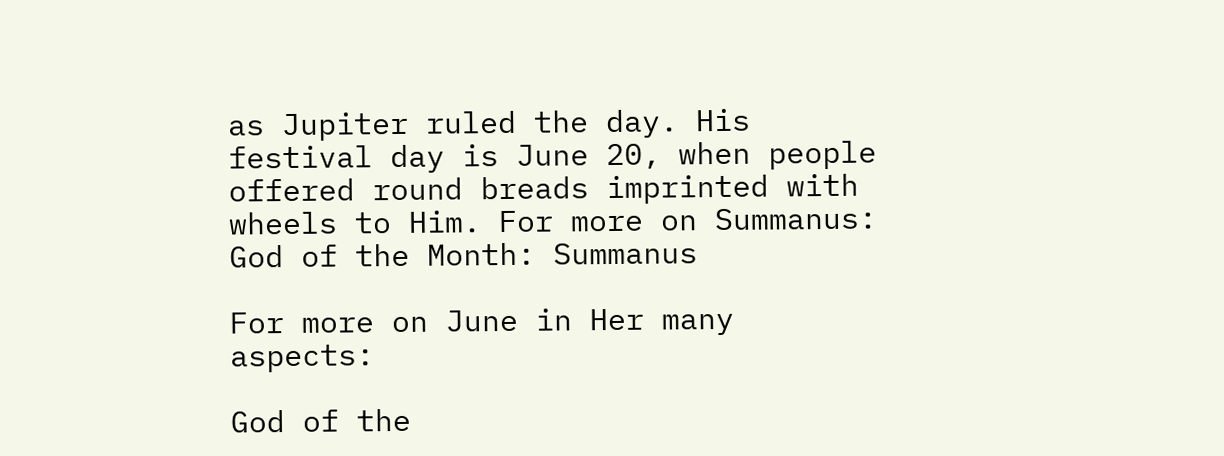as Jupiter ruled the day. His festival day is June 20, when people offered round breads imprinted with wheels to Him. For more on Summanus: God of the Month: Summanus

For more on June in Her many aspects:

God of the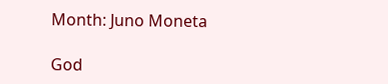Month: Juno Moneta

God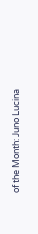of the Month: Juno Lucina